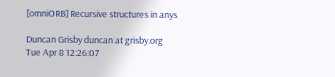[omniORB] Recursive structures in anys

Duncan Grisby duncan at grisby.org
Tue Apr 8 12:26:07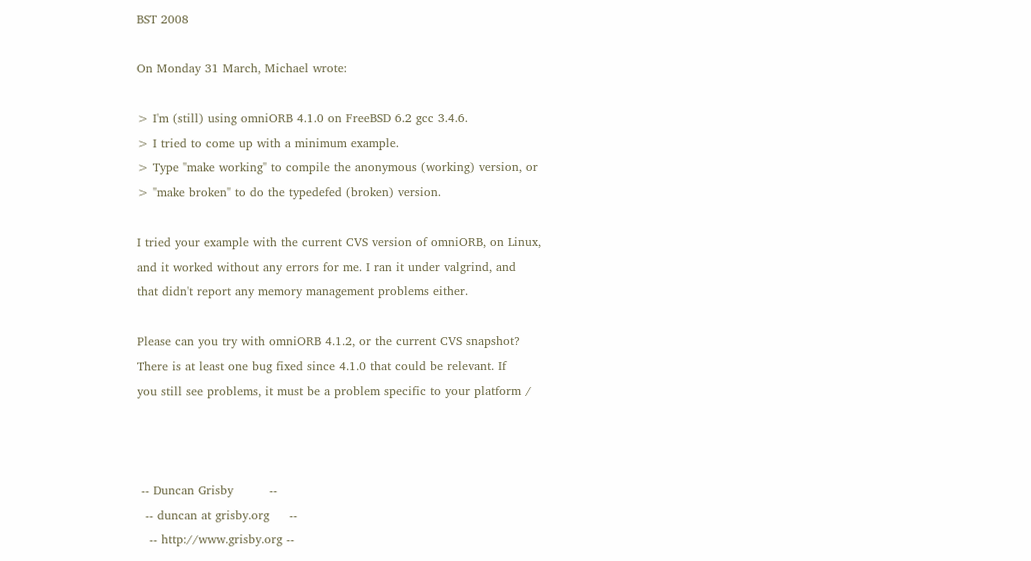BST 2008

On Monday 31 March, Michael wrote:

> I'm (still) using omniORB 4.1.0 on FreeBSD 6.2 gcc 3.4.6.
> I tried to come up with a minimum example.
> Type "make working" to compile the anonymous (working) version, or
> "make broken" to do the typedefed (broken) version.

I tried your example with the current CVS version of omniORB, on Linux,
and it worked without any errors for me. I ran it under valgrind, and
that didn't report any memory management problems either.

Please can you try with omniORB 4.1.2, or the current CVS snapshot?
There is at least one bug fixed since 4.1.0 that could be relevant. If
you still see problems, it must be a problem specific to your platform /



 -- Duncan Grisby         --
  -- duncan at grisby.org     --
   -- http://www.grisby.org --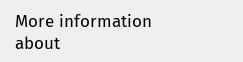More information about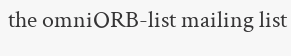the omniORB-list mailing list